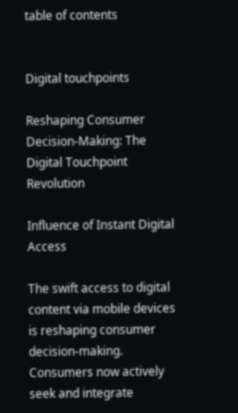table of contents


Digital touchpoints

Reshaping Consumer Decision-Making: The Digital Touchpoint Revolution

Influence of Instant Digital Access

The swift access to digital content via mobile devices is reshaping consumer decision-making. Consumers now actively seek and integrate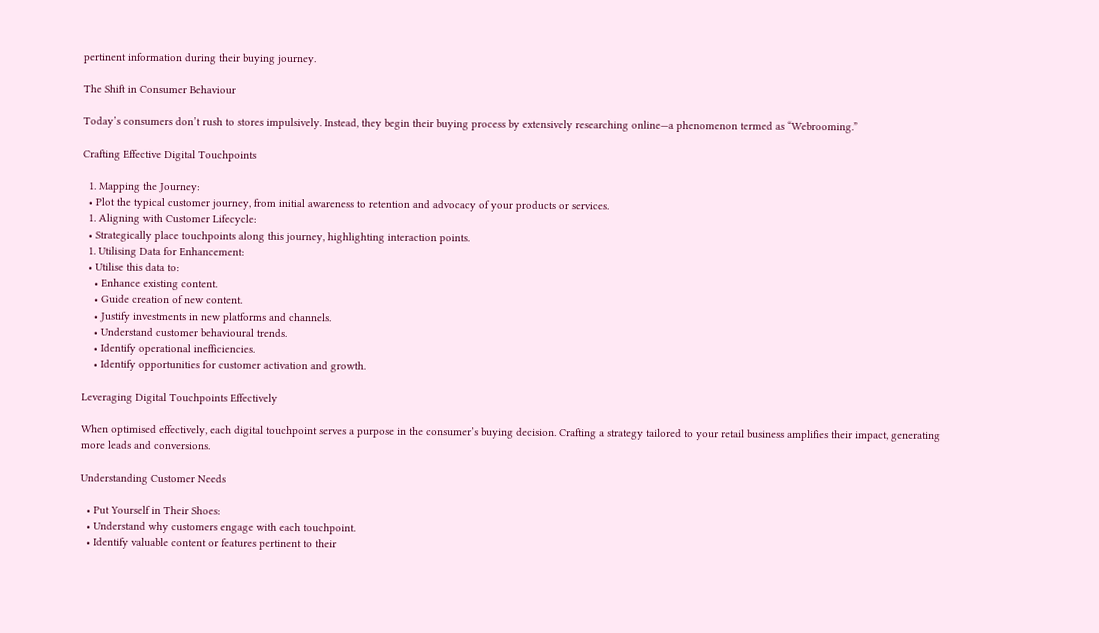pertinent information during their buying journey.

The Shift in Consumer Behaviour

Today’s consumers don’t rush to stores impulsively. Instead, they begin their buying process by extensively researching online—a phenomenon termed as “Webrooming.”

Crafting Effective Digital Touchpoints

  1. Mapping the Journey:
  • Plot the typical customer journey, from initial awareness to retention and advocacy of your products or services.
  1. Aligning with Customer Lifecycle:
  • Strategically place touchpoints along this journey, highlighting interaction points.
  1. Utilising Data for Enhancement:
  • Utilise this data to:
    • Enhance existing content.
    • Guide creation of new content.
    • Justify investments in new platforms and channels.
    • Understand customer behavioural trends.
    • Identify operational inefficiencies.
    • Identify opportunities for customer activation and growth.

Leveraging Digital Touchpoints Effectively

When optimised effectively, each digital touchpoint serves a purpose in the consumer’s buying decision. Crafting a strategy tailored to your retail business amplifies their impact, generating more leads and conversions.

Understanding Customer Needs

  • Put Yourself in Their Shoes:
  • Understand why customers engage with each touchpoint.
  • Identify valuable content or features pertinent to their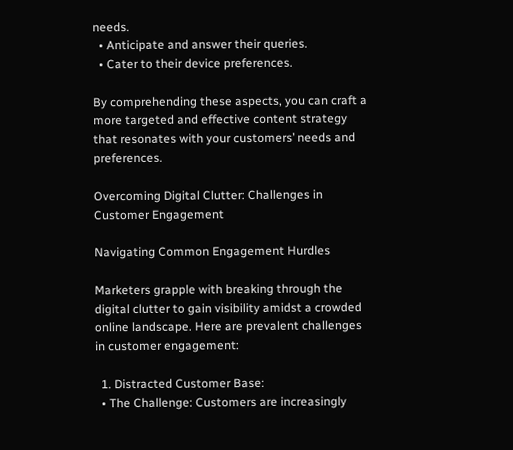needs.
  • Anticipate and answer their queries.
  • Cater to their device preferences.

By comprehending these aspects, you can craft a more targeted and effective content strategy that resonates with your customers’ needs and preferences.

Overcoming Digital Clutter: Challenges in Customer Engagement

Navigating Common Engagement Hurdles

Marketers grapple with breaking through the digital clutter to gain visibility amidst a crowded online landscape. Here are prevalent challenges in customer engagement:

  1. Distracted Customer Base:
  • The Challenge: Customers are increasingly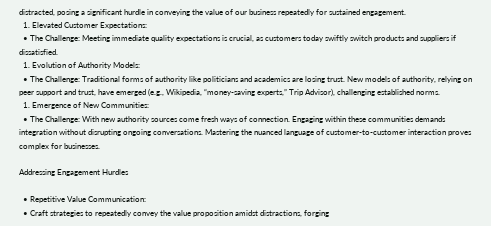distracted, posing a significant hurdle in conveying the value of our business repeatedly for sustained engagement.
  1. Elevated Customer Expectations:
  • The Challenge: Meeting immediate quality expectations is crucial, as customers today swiftly switch products and suppliers if dissatisfied.
  1. Evolution of Authority Models:
  • The Challenge: Traditional forms of authority like politicians and academics are losing trust. New models of authority, relying on peer support and trust, have emerged (e.g., Wikipedia, “money-saving experts,” Trip Advisor), challenging established norms.
  1. Emergence of New Communities:
  • The Challenge: With new authority sources come fresh ways of connection. Engaging within these communities demands integration without disrupting ongoing conversations. Mastering the nuanced language of customer-to-customer interaction proves complex for businesses.

Addressing Engagement Hurdles

  • Repetitive Value Communication:
  • Craft strategies to repeatedly convey the value proposition amidst distractions, forging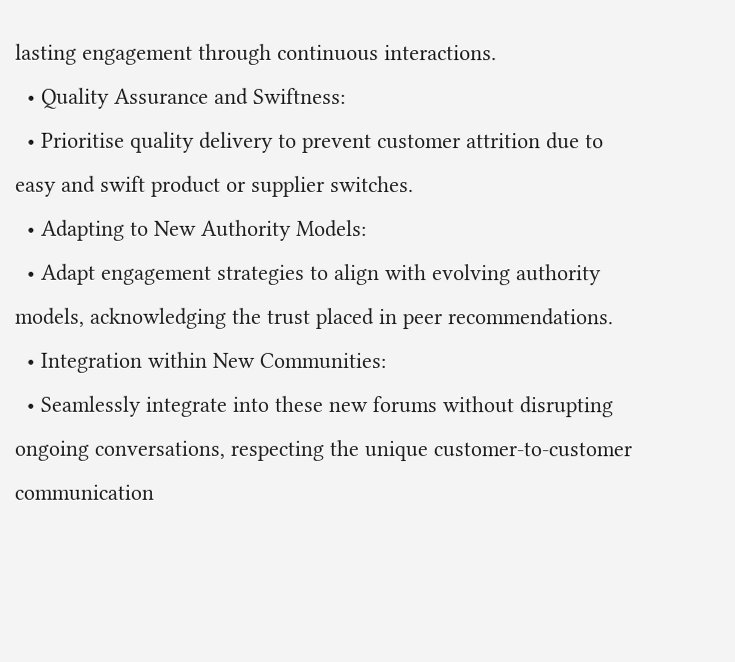lasting engagement through continuous interactions.
  • Quality Assurance and Swiftness:
  • Prioritise quality delivery to prevent customer attrition due to easy and swift product or supplier switches.
  • Adapting to New Authority Models:
  • Adapt engagement strategies to align with evolving authority models, acknowledging the trust placed in peer recommendations.
  • Integration within New Communities:
  • Seamlessly integrate into these new forums without disrupting ongoing conversations, respecting the unique customer-to-customer communication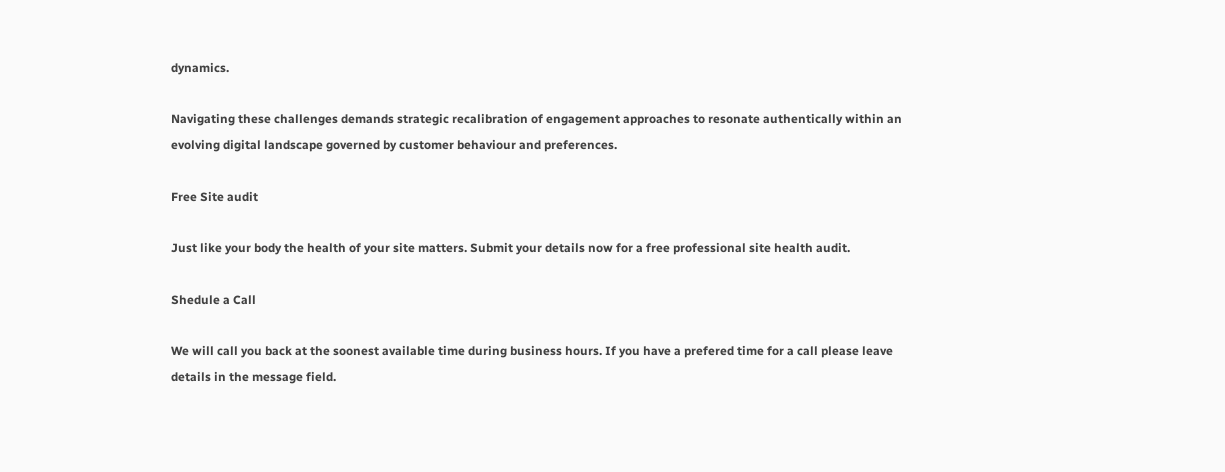dynamics.

Navigating these challenges demands strategic recalibration of engagement approaches to resonate authentically within an evolving digital landscape governed by customer behaviour and preferences.

Free Site audit

Just like your body the health of your site matters. Submit your details now for a free professional site health audit.

Shedule a Call

We will call you back at the soonest available time during business hours. If you have a prefered time for a call please leave details in the message field.